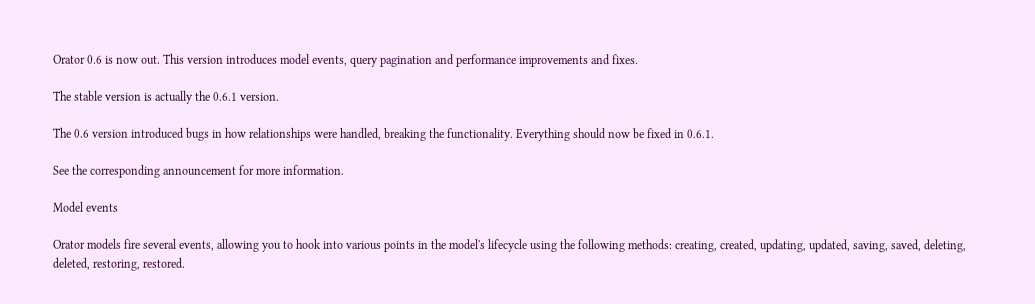Orator 0.6 is now out. This version introduces model events, query pagination and performance improvements and fixes.

The stable version is actually the 0.6.1 version.

The 0.6 version introduced bugs in how relationships were handled, breaking the functionality. Everything should now be fixed in 0.6.1.

See the corresponding announcement for more information.

Model events

Orator models fire several events, allowing you to hook into various points in the model's lifecycle using the following methods: creating, created, updating, updated, saving, saved, deleting, deleted, restoring, restored.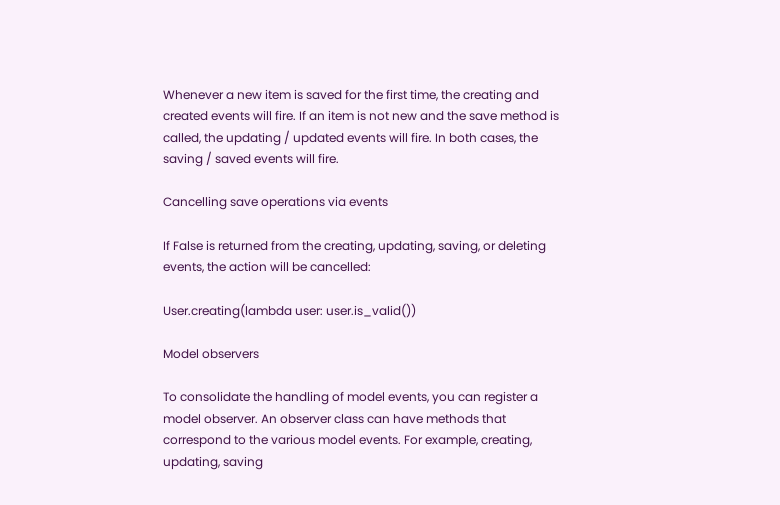Whenever a new item is saved for the first time, the creating and created events will fire. If an item is not new and the save method is called, the updating / updated events will fire. In both cases, the saving / saved events will fire.

Cancelling save operations via events

If False is returned from the creating, updating, saving, or deleting events, the action will be cancelled:

User.creating(lambda user: user.is_valid())

Model observers

To consolidate the handling of model events, you can register a model observer. An observer class can have methods that correspond to the various model events. For example, creating, updating, saving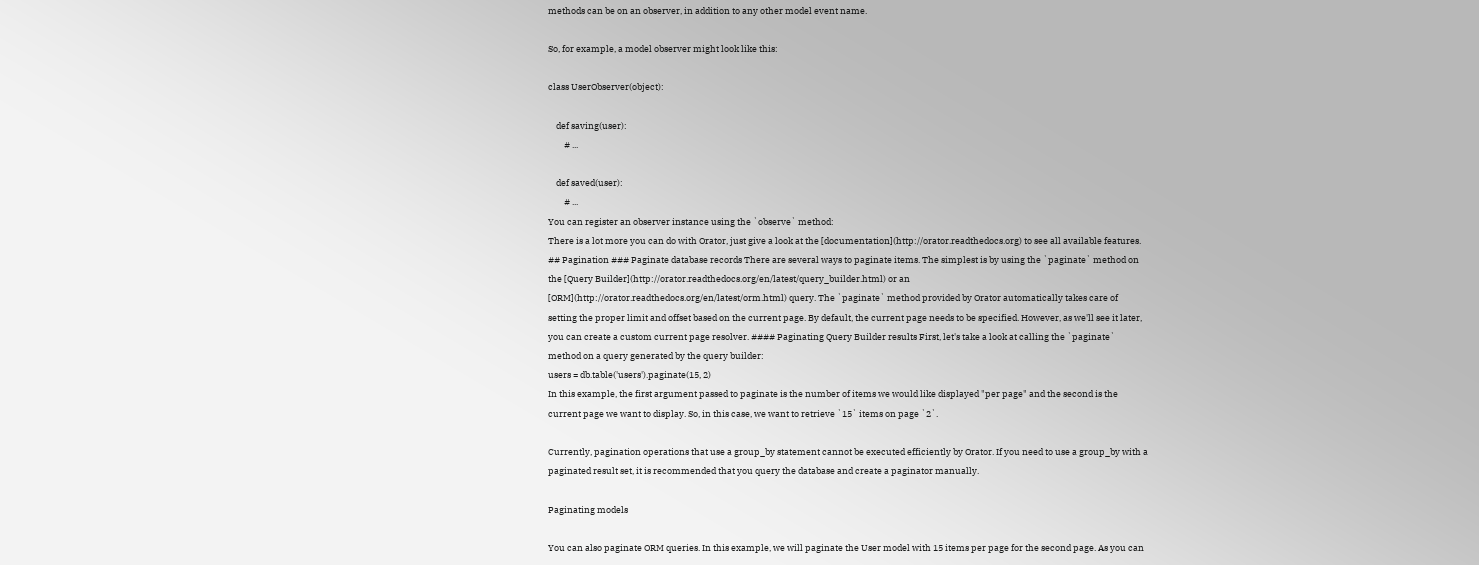methods can be on an observer, in addition to any other model event name.

So, for example, a model observer might look like this:

class UserObserver(object):

    def saving(user):
        # ...

    def saved(user):
        # ...
You can register an observer instance using the `observe` method:
There is a lot more you can do with Orator, just give a look at the [documentation](http://orator.readthedocs.org) to see all available features. ## Pagination ### Paginate database records There are several ways to paginate items. The simplest is by using the `paginate` method on the [Query Builder](http://orator.readthedocs.org/en/latest/query_builder.html) or an [ORM](http://orator.readthedocs.org/en/latest/orm.html) query. The `paginate` method provided by Orator automatically takes care of setting the proper limit and offset based on the current page. By default, the current page needs to be specified. However, as we'll see it later, you can create a custom current page resolver. #### Paginating Query Builder results First, let's take a look at calling the `paginate` method on a query generated by the query builder:
users = db.table('users').paginate(15, 2)
In this example, the first argument passed to paginate is the number of items we would like displayed "per page" and the second is the current page we want to display. So, in this case, we want to retrieve `15` items on page `2`.

Currently, pagination operations that use a group_by statement cannot be executed efficiently by Orator. If you need to use a group_by with a paginated result set, it is recommended that you query the database and create a paginator manually.

Paginating models

You can also paginate ORM queries. In this example, we will paginate the User model with 15 items per page for the second page. As you can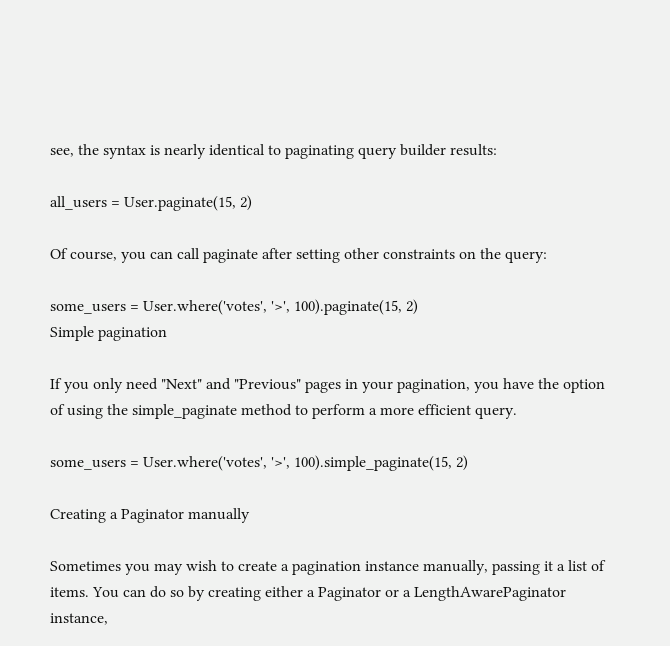see, the syntax is nearly identical to paginating query builder results:

all_users = User.paginate(15, 2)

Of course, you can call paginate after setting other constraints on the query:

some_users = User.where('votes', '>', 100).paginate(15, 2)
Simple pagination

If you only need "Next" and "Previous" pages in your pagination, you have the option of using the simple_paginate method to perform a more efficient query.

some_users = User.where('votes', '>', 100).simple_paginate(15, 2)

Creating a Paginator manually

Sometimes you may wish to create a pagination instance manually, passing it a list of items. You can do so by creating either a Paginator or a LengthAwarePaginator instance,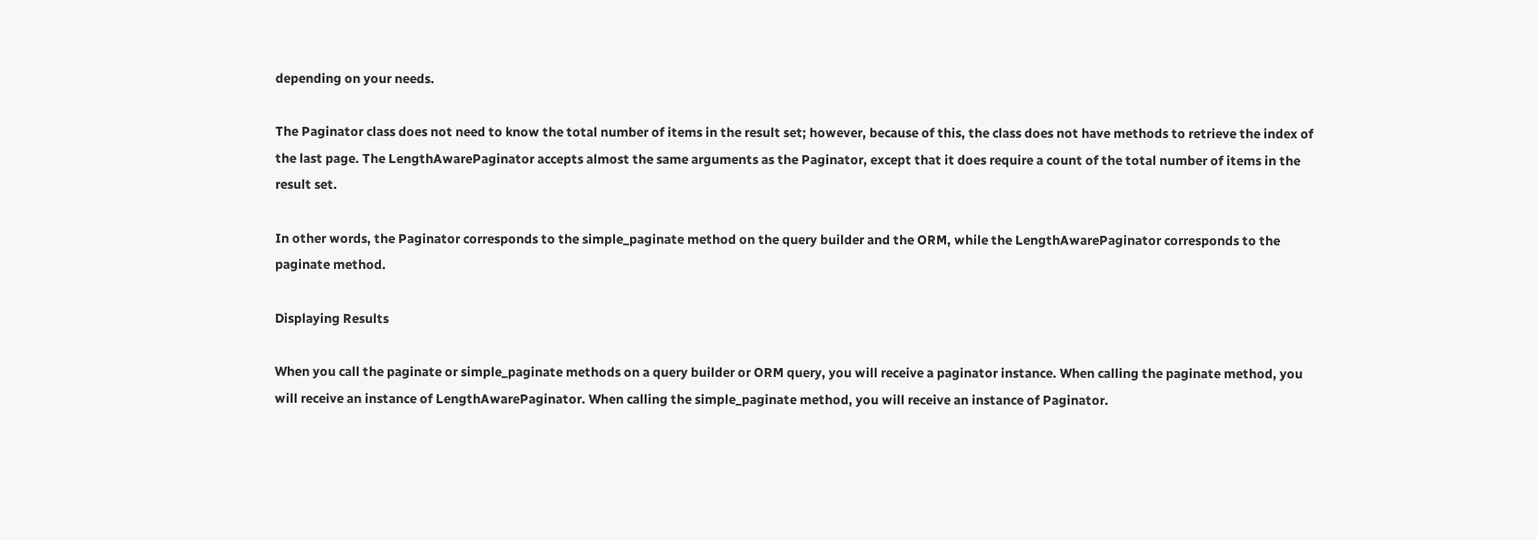depending on your needs.

The Paginator class does not need to know the total number of items in the result set; however, because of this, the class does not have methods to retrieve the index of the last page. The LengthAwarePaginator accepts almost the same arguments as the Paginator, except that it does require a count of the total number of items in the result set.

In other words, the Paginator corresponds to the simple_paginate method on the query builder and the ORM, while the LengthAwarePaginator corresponds to the paginate method.

Displaying Results

When you call the paginate or simple_paginate methods on a query builder or ORM query, you will receive a paginator instance. When calling the paginate method, you will receive an instance of LengthAwarePaginator. When calling the simple_paginate method, you will receive an instance of Paginator.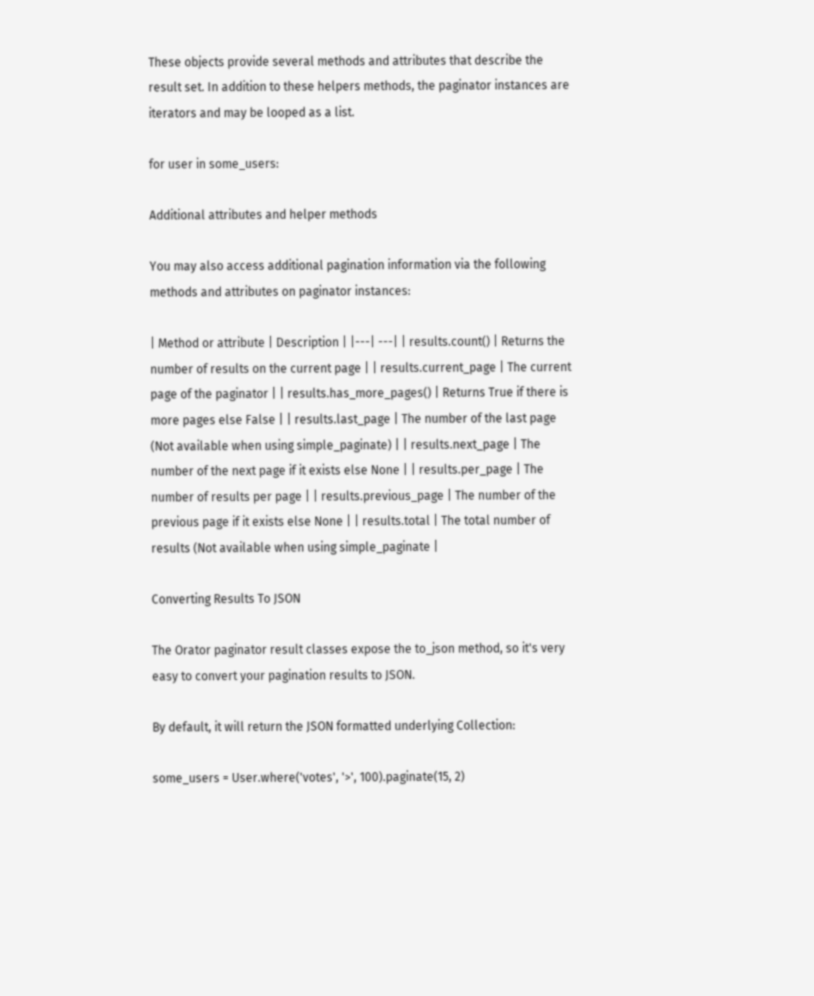These objects provide several methods and attributes that describe the result set. In addition to these helpers methods, the paginator instances are iterators and may be looped as a list.

for user in some_users:

Additional attributes and helper methods

You may also access additional pagination information via the following methods and attributes on paginator instances:

| Method or attribute | Description | |---| ---| | results.count() | Returns the number of results on the current page | | results.current_page | The current page of the paginator | | results.has_more_pages() | Returns True if there is more pages else False | | results.last_page | The number of the last page (Not available when using simple_paginate) | | results.next_page | The number of the next page if it exists else None | | results.per_page | The number of results per page | | results.previous_page | The number of the previous page if it exists else None | | results.total | The total number of results (Not available when using simple_paginate |

Converting Results To JSON

The Orator paginator result classes expose the to_json method, so it's very easy to convert your pagination results to JSON.

By default, it will return the JSON formatted underlying Collection:

some_users = User.where('votes', '>', 100).paginate(15, 2)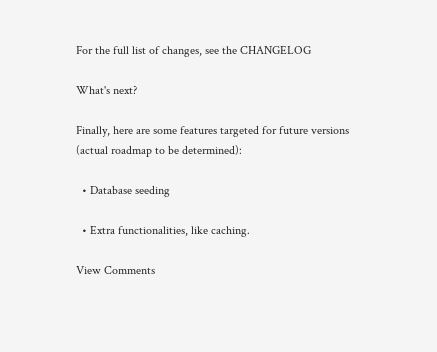For the full list of changes, see the CHANGELOG

What's next?

Finally, here are some features targeted for future versions (actual roadmap to be determined):

  • Database seeding

  • Extra functionalities, like caching.

View Comments